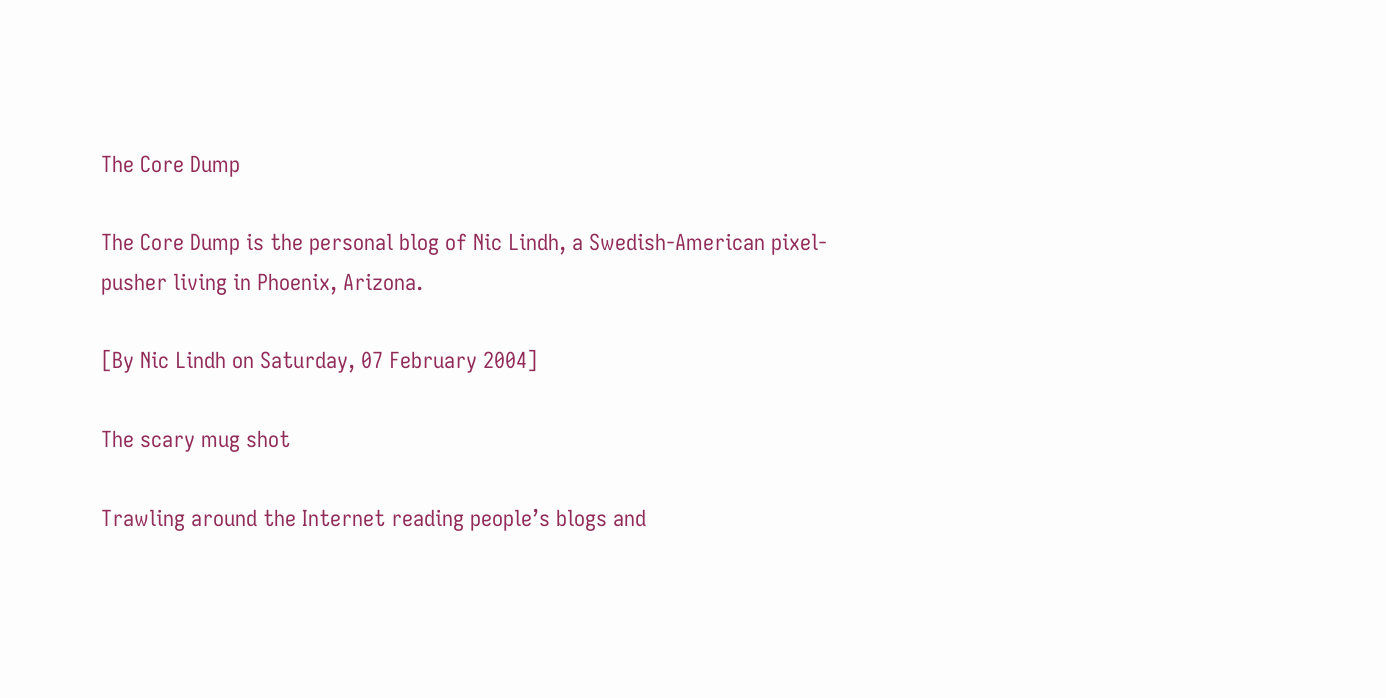The Core Dump

The Core Dump is the personal blog of Nic Lindh, a Swedish-American pixel-pusher living in Phoenix, Arizona.

[By Nic Lindh on Saturday, 07 February 2004]

The scary mug shot

Trawling around the Internet reading people’s blogs and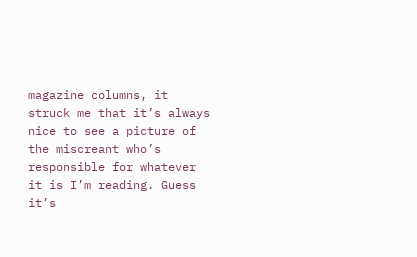magazine columns, it struck me that it’s always nice to see a picture of the miscreant who’s responsible for whatever it is I’m reading. Guess it’s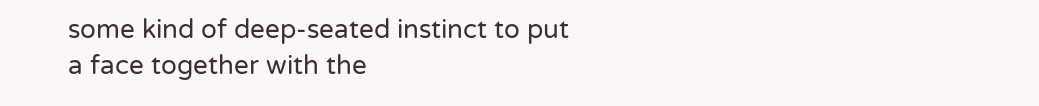some kind of deep-seated instinct to put a face together with the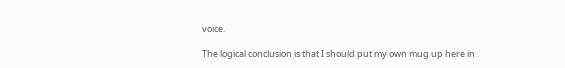voice.

The logical conclusion is that I should put my own mug up here in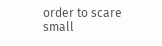order to scare small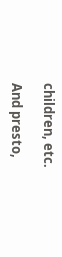children, etc.

And presto,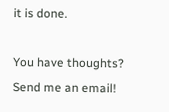it is done.

You have thoughts? Send me an email!